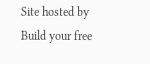Site hosted by Build your free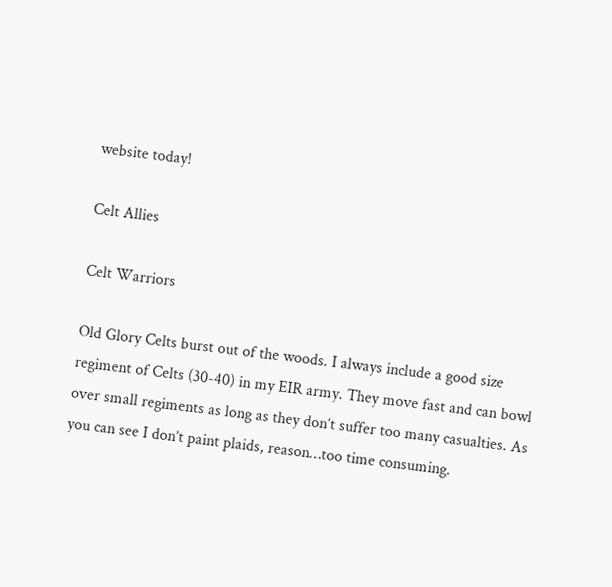website today!

Celt Allies

Celt Warriors

Old Glory Celts burst out of the woods. I always include a good size regiment of Celts (30-40) in my EIR army. They move fast and can bowl over small regiments as long as they don’t suffer too many casualties. As you can see I don’t paint plaids, reason…too time consuming.